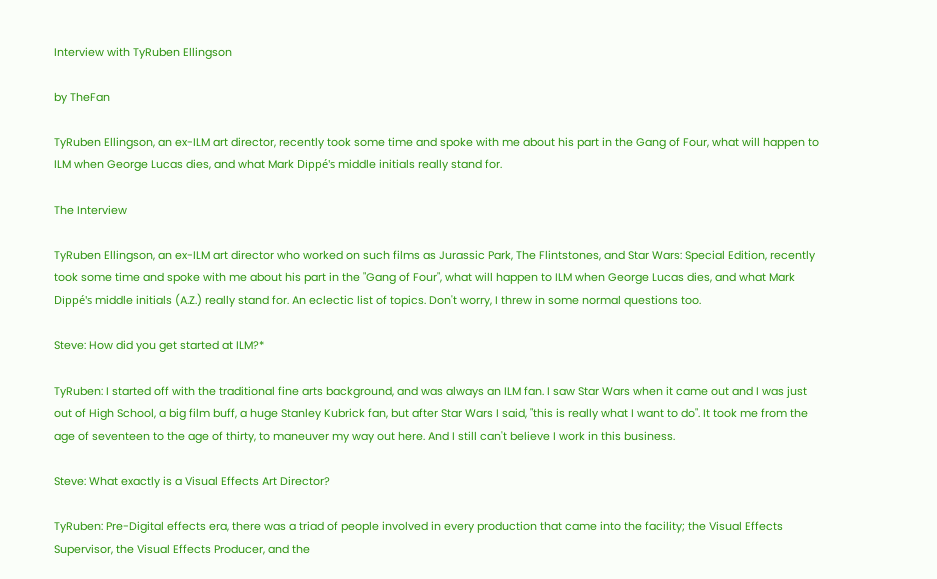Interview with TyRuben Ellingson

by TheFan

TyRuben Ellingson, an ex-ILM art director, recently took some time and spoke with me about his part in the Gang of Four, what will happen to ILM when George Lucas dies, and what Mark Dippé's middle initials really stand for.

The Interview

TyRuben Ellingson, an ex-ILM art director who worked on such films as Jurassic Park, The Flintstones, and Star Wars: Special Edition, recently took some time and spoke with me about his part in the "Gang of Four", what will happen to ILM when George Lucas dies, and what Mark Dippé's middle initials (A.Z.) really stand for. An eclectic list of topics. Don't worry, I threw in some normal questions too.

Steve: How did you get started at ILM?*

TyRuben: I started off with the traditional fine arts background, and was always an ILM fan. I saw Star Wars when it came out and I was just out of High School, a big film buff, a huge Stanley Kubrick fan, but after Star Wars I said, "this is really what I want to do". It took me from the age of seventeen to the age of thirty, to maneuver my way out here. And I still can't believe I work in this business.

Steve: What exactly is a Visual Effects Art Director?

TyRuben: Pre-Digital effects era, there was a triad of people involved in every production that came into the facility; the Visual Effects Supervisor, the Visual Effects Producer, and the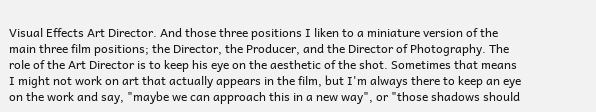Visual Effects Art Director. And those three positions I liken to a miniature version of the main three film positions; the Director, the Producer, and the Director of Photography. The role of the Art Director is to keep his eye on the aesthetic of the shot. Sometimes that means I might not work on art that actually appears in the film, but I'm always there to keep an eye on the work and say, "maybe we can approach this in a new way", or "those shadows should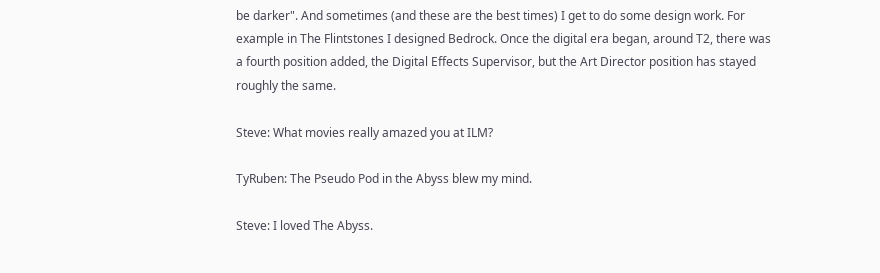be darker". And sometimes (and these are the best times) I get to do some design work. For example in The Flintstones I designed Bedrock. Once the digital era began, around T2, there was a fourth position added, the Digital Effects Supervisor, but the Art Director position has stayed roughly the same.

Steve: What movies really amazed you at ILM?

TyRuben: The Pseudo Pod in the Abyss blew my mind.

Steve: I loved The Abyss.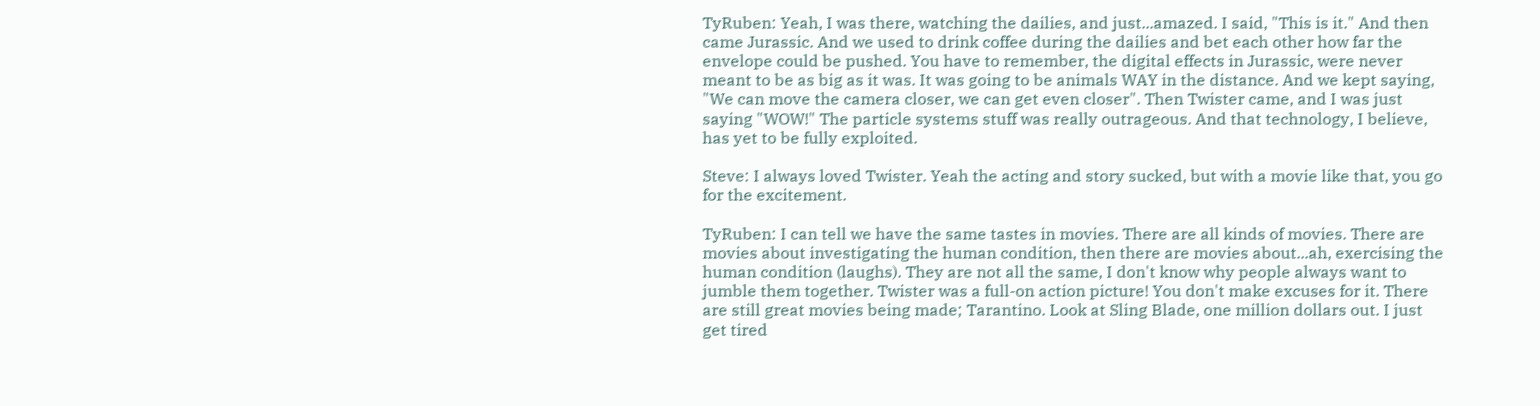TyRuben: Yeah, I was there, watching the dailies, and just...amazed. I said, "This is it." And then came Jurassic. And we used to drink coffee during the dailies and bet each other how far the envelope could be pushed. You have to remember, the digital effects in Jurassic, were never meant to be as big as it was. It was going to be animals WAY in the distance. And we kept saying, "We can move the camera closer, we can get even closer". Then Twister came, and I was just saying "WOW!" The particle systems stuff was really outrageous. And that technology, I believe, has yet to be fully exploited.

Steve: I always loved Twister. Yeah the acting and story sucked, but with a movie like that, you go for the excitement.

TyRuben: I can tell we have the same tastes in movies. There are all kinds of movies. There are movies about investigating the human condition, then there are movies about...ah, exercising the human condition (laughs). They are not all the same, I don't know why people always want to jumble them together. Twister was a full-on action picture! You don't make excuses for it. There are still great movies being made; Tarantino. Look at Sling Blade, one million dollars out. I just get tired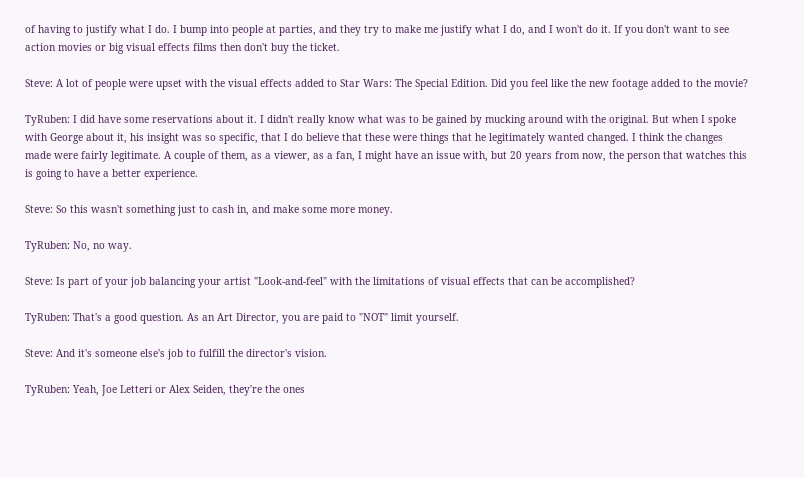of having to justify what I do. I bump into people at parties, and they try to make me justify what I do, and I won't do it. If you don't want to see action movies or big visual effects films then don't buy the ticket.

Steve: A lot of people were upset with the visual effects added to Star Wars: The Special Edition. Did you feel like the new footage added to the movie?

TyRuben: I did have some reservations about it. I didn't really know what was to be gained by mucking around with the original. But when I spoke with George about it, his insight was so specific, that I do believe that these were things that he legitimately wanted changed. I think the changes made were fairly legitimate. A couple of them, as a viewer, as a fan, I might have an issue with, but 20 years from now, the person that watches this is going to have a better experience.

Steve: So this wasn't something just to cash in, and make some more money.

TyRuben: No, no way.

Steve: Is part of your job balancing your artist "Look-and-feel" with the limitations of visual effects that can be accomplished?

TyRuben: That's a good question. As an Art Director, you are paid to "NOT" limit yourself.

Steve: And it's someone else's job to fulfill the director's vision.

TyRuben: Yeah, Joe Letteri or Alex Seiden, they're the ones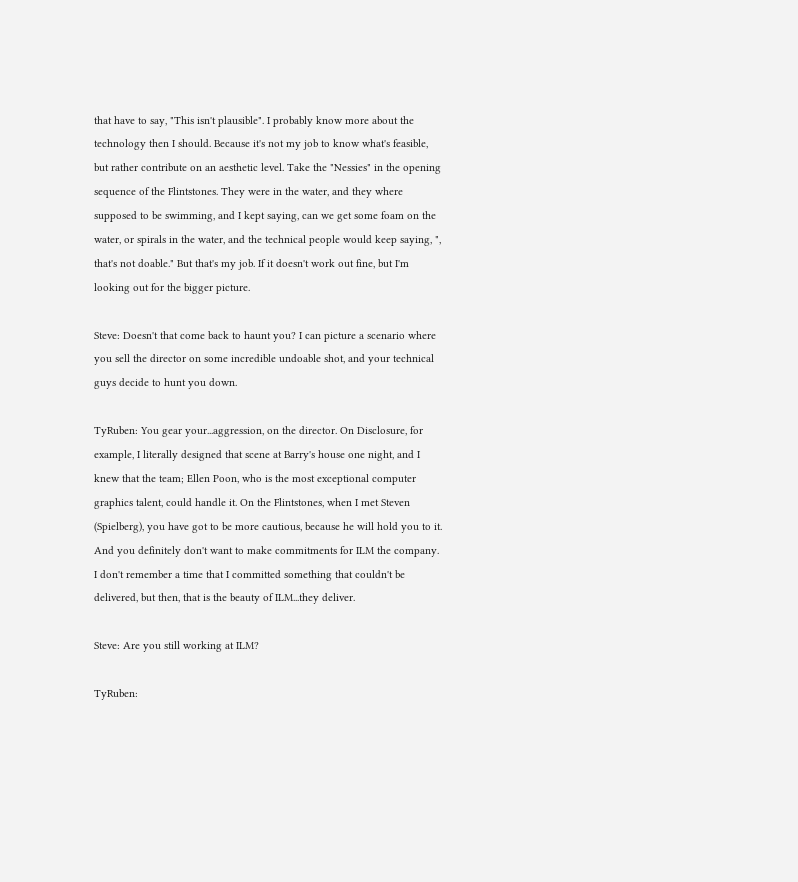that have to say, "This isn't plausible". I probably know more about the technology then I should. Because it's not my job to know what's feasible, but rather contribute on an aesthetic level. Take the "Nessies" in the opening sequence of the Flintstones. They were in the water, and they where supposed to be swimming, and I kept saying, can we get some foam on the water, or spirals in the water, and the technical people would keep saying, ", that's not doable." But that's my job. If it doesn't work out fine, but I'm looking out for the bigger picture.

Steve: Doesn't that come back to haunt you? I can picture a scenario where you sell the director on some incredible undoable shot, and your technical guys decide to hunt you down.

TyRuben: You gear your...aggression, on the director. On Disclosure, for example, I literally designed that scene at Barry's house one night, and I knew that the team; Ellen Poon, who is the most exceptional computer graphics talent, could handle it. On the Flintstones, when I met Steven (Spielberg), you have got to be more cautious, because he will hold you to it. And you definitely don't want to make commitments for ILM the company. I don't remember a time that I committed something that couldn't be delivered, but then, that is the beauty of ILM...they deliver.

Steve: Are you still working at ILM?

TyRuben: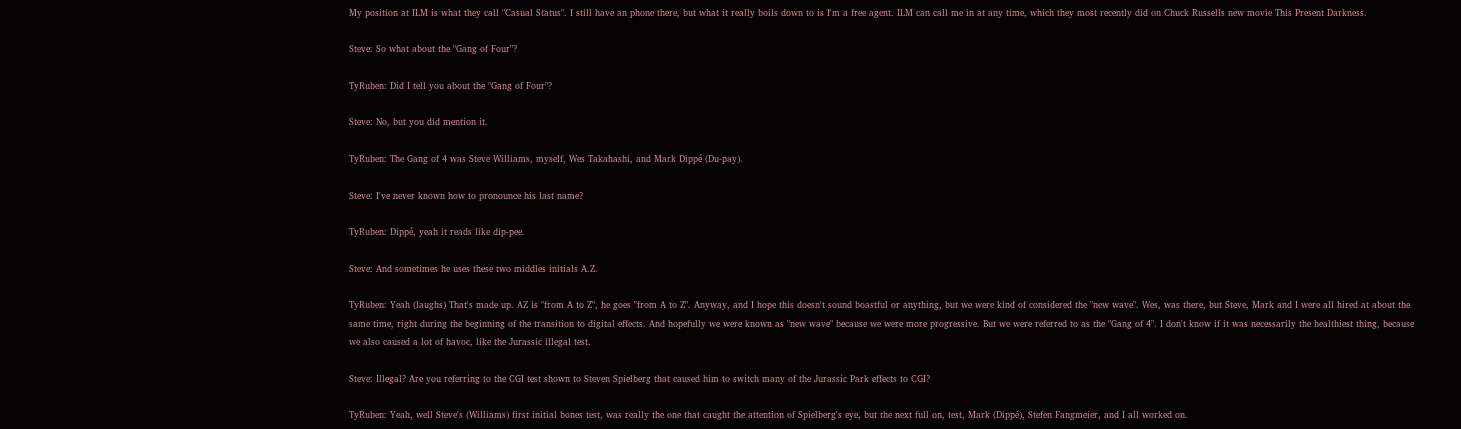My position at ILM is what they call "Casual Status". I still have an phone there, but what it really boils down to is I'm a free agent. ILM can call me in at any time, which they most recently did on Chuck Russells new movie This Present Darkness.

Steve: So what about the "Gang of Four"?

TyRuben: Did I tell you about the "Gang of Four"?

Steve: No, but you did mention it.

TyRuben: The Gang of 4 was Steve Williams, myself, Wes Takahashi, and Mark Dippé (Du-pay).

Steve: I've never known how to pronounce his last name?

TyRuben: Dippé, yeah it reads like dip-pee.

Steve: And sometimes he uses these two middles initials A.Z.

TyRuben: Yeah (laughs) That's made up. AZ is "from A to Z", he goes "from A to Z". Anyway, and I hope this doesn't sound boastful or anything, but we were kind of considered the "new wave". Wes, was there, but Steve, Mark and I were all hired at about the same time, right during the beginning of the transition to digital effects. And hopefully we were known as "new wave" because we were more progressive. But we were referred to as the "Gang of 4". I don't know if it was necessarily the healthiest thing, because we also caused a lot of havoc, like the Jurassic illegal test.

Steve: Illegal? Are you referring to the CGI test shown to Steven Spielberg that caused him to switch many of the Jurassic Park effects to CGI?

TyRuben: Yeah, well Steve's (Williams) first initial bones test, was really the one that caught the attention of Spielberg's eye, but the next full on, test, Mark (Dippé), Stefen Fangmeier, and I all worked on.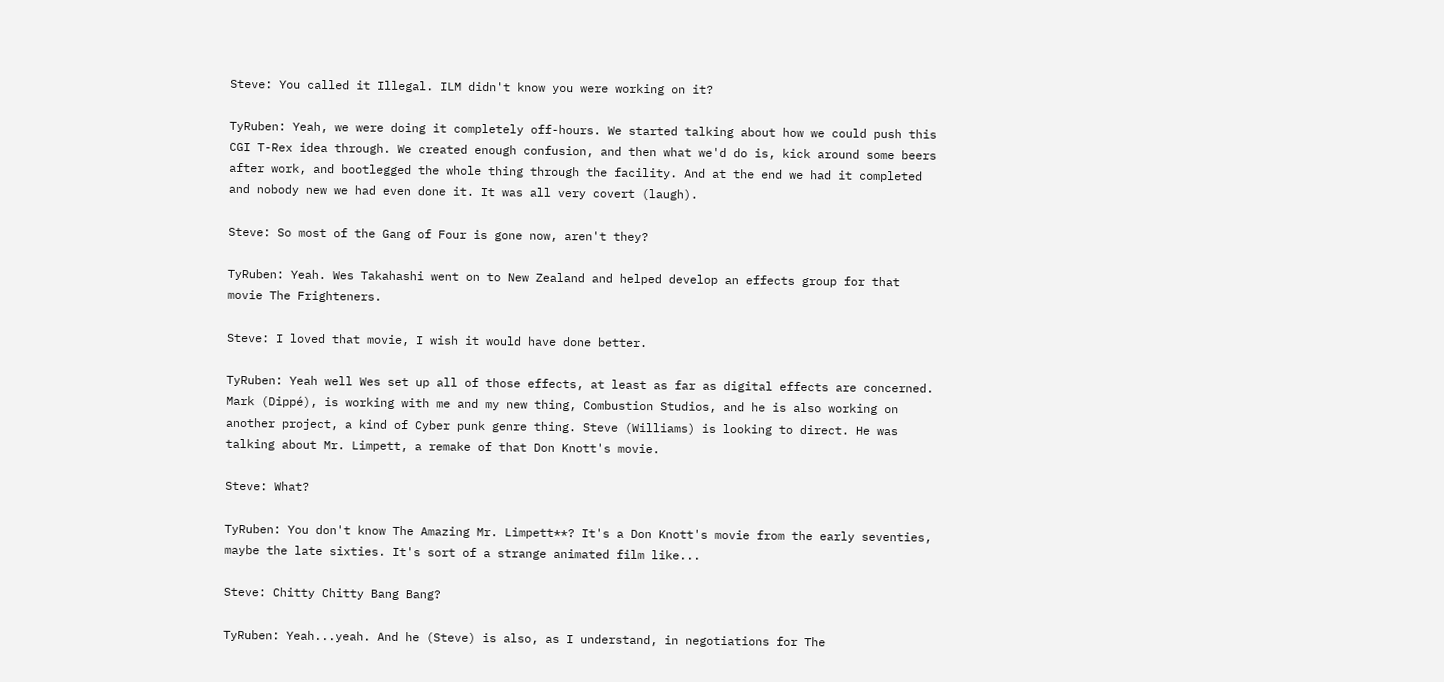Steve: You called it Illegal. ILM didn't know you were working on it?

TyRuben: Yeah, we were doing it completely off-hours. We started talking about how we could push this CGI T-Rex idea through. We created enough confusion, and then what we'd do is, kick around some beers after work, and bootlegged the whole thing through the facility. And at the end we had it completed and nobody new we had even done it. It was all very covert (laugh).

Steve: So most of the Gang of Four is gone now, aren't they?

TyRuben: Yeah. Wes Takahashi went on to New Zealand and helped develop an effects group for that movie The Frighteners.

Steve: I loved that movie, I wish it would have done better.

TyRuben: Yeah well Wes set up all of those effects, at least as far as digital effects are concerned. Mark (Dippé), is working with me and my new thing, Combustion Studios, and he is also working on another project, a kind of Cyber punk genre thing. Steve (Williams) is looking to direct. He was talking about Mr. Limpett, a remake of that Don Knott's movie.

Steve: What?

TyRuben: You don't know The Amazing Mr. Limpett**? It's a Don Knott's movie from the early seventies, maybe the late sixties. It's sort of a strange animated film like...

Steve: Chitty Chitty Bang Bang?

TyRuben: Yeah...yeah. And he (Steve) is also, as I understand, in negotiations for The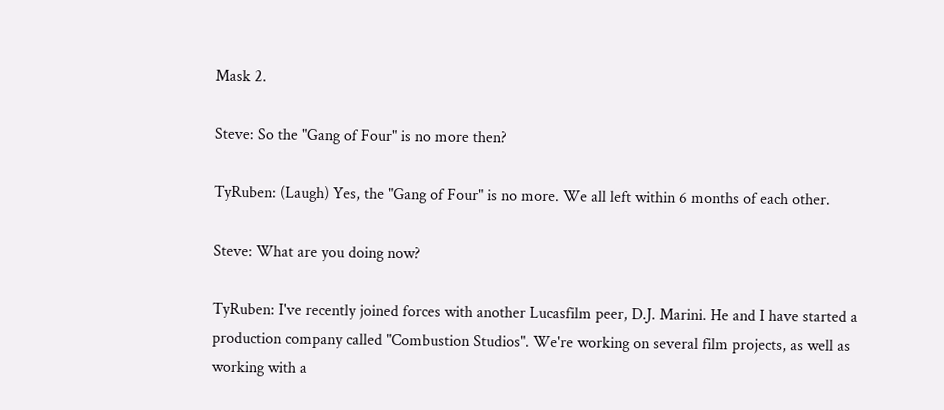Mask 2.

Steve: So the "Gang of Four" is no more then?

TyRuben: (Laugh) Yes, the "Gang of Four" is no more. We all left within 6 months of each other.

Steve: What are you doing now?

TyRuben: I've recently joined forces with another Lucasfilm peer, D.J. Marini. He and I have started a production company called "Combustion Studios". We're working on several film projects, as well as working with a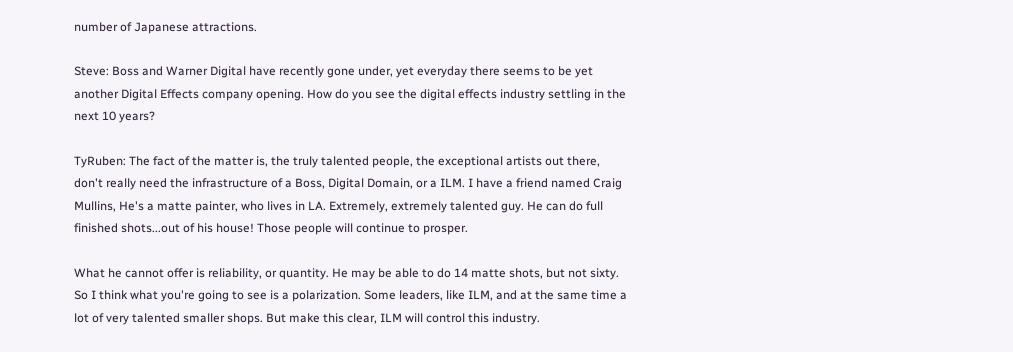number of Japanese attractions.

Steve: Boss and Warner Digital have recently gone under, yet everyday there seems to be yet another Digital Effects company opening. How do you see the digital effects industry settling in the next 10 years?

TyRuben: The fact of the matter is, the truly talented people, the exceptional artists out there, don't really need the infrastructure of a Boss, Digital Domain, or a ILM. I have a friend named Craig Mullins, He's a matte painter, who lives in LA. Extremely, extremely talented guy. He can do full finished shots...out of his house! Those people will continue to prosper.

What he cannot offer is reliability, or quantity. He may be able to do 14 matte shots, but not sixty. So I think what you're going to see is a polarization. Some leaders, like ILM, and at the same time a lot of very talented smaller shops. But make this clear, ILM will control this industry.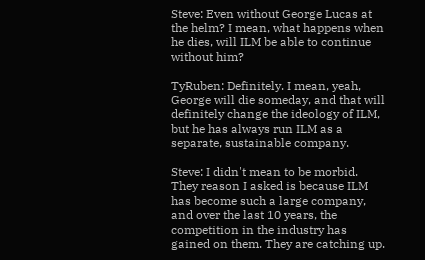Steve: Even without George Lucas at the helm? I mean, what happens when he dies, will ILM be able to continue without him?

TyRuben: Definitely. I mean, yeah, George will die someday, and that will definitely change the ideology of ILM, but he has always run ILM as a separate, sustainable company.

Steve: I didn't mean to be morbid. They reason I asked is because ILM has become such a large company, and over the last 10 years, the competition in the industry has gained on them. They are catching up.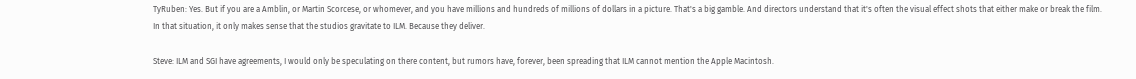TyRuben: Yes. But if you are a Amblin, or Martin Scorcese, or whomever, and you have millions and hundreds of millions of dollars in a picture. That's a big gamble. And directors understand that it's often the visual effect shots that either make or break the film. In that situation, it only makes sense that the studios gravitate to ILM. Because they deliver.

Steve: ILM and SGI have agreements, I would only be speculating on there content, but rumors have, forever, been spreading that ILM cannot mention the Apple Macintosh.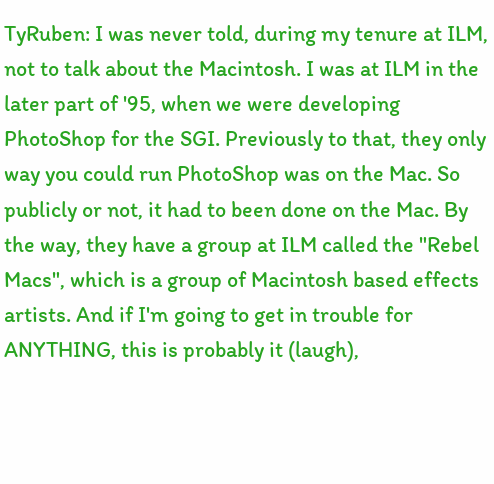TyRuben: I was never told, during my tenure at ILM, not to talk about the Macintosh. I was at ILM in the later part of '95, when we were developing PhotoShop for the SGI. Previously to that, they only way you could run PhotoShop was on the Mac. So publicly or not, it had to been done on the Mac. By the way, they have a group at ILM called the "Rebel Macs", which is a group of Macintosh based effects artists. And if I'm going to get in trouble for ANYTHING, this is probably it (laugh),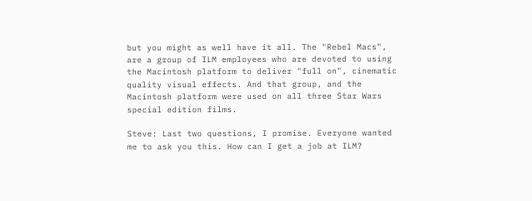but you might as well have it all. The "Rebel Macs", are a group of ILM employees who are devoted to using the Macintosh platform to deliver "full on", cinematic quality visual effects. And that group, and the Macintosh platform were used on all three Star Wars special edition films.

Steve: Last two questions, I promise. Everyone wanted me to ask you this. How can I get a job at ILM?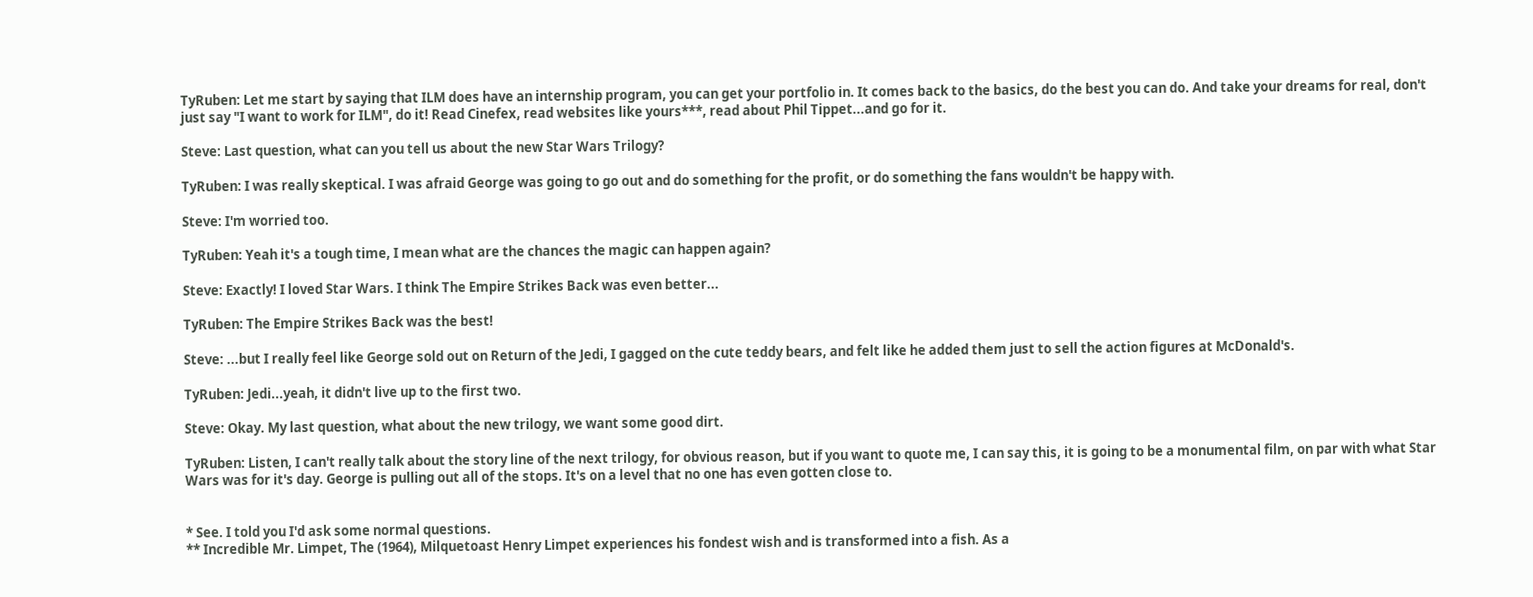TyRuben: Let me start by saying that ILM does have an internship program, you can get your portfolio in. It comes back to the basics, do the best you can do. And take your dreams for real, don't just say "I want to work for ILM", do it! Read Cinefex, read websites like yours***, read about Phil Tippet...and go for it.

Steve: Last question, what can you tell us about the new Star Wars Trilogy?

TyRuben: I was really skeptical. I was afraid George was going to go out and do something for the profit, or do something the fans wouldn't be happy with.

Steve: I'm worried too.

TyRuben: Yeah it's a tough time, I mean what are the chances the magic can happen again?

Steve: Exactly! I loved Star Wars. I think The Empire Strikes Back was even better...

TyRuben: The Empire Strikes Back was the best!

Steve: ...but I really feel like George sold out on Return of the Jedi, I gagged on the cute teddy bears, and felt like he added them just to sell the action figures at McDonald's.

TyRuben: Jedi...yeah, it didn't live up to the first two.

Steve: Okay. My last question, what about the new trilogy, we want some good dirt.

TyRuben: Listen, I can't really talk about the story line of the next trilogy, for obvious reason, but if you want to quote me, I can say this, it is going to be a monumental film, on par with what Star Wars was for it's day. George is pulling out all of the stops. It's on a level that no one has even gotten close to.


* See. I told you I'd ask some normal questions.
** Incredible Mr. Limpet, The (1964), Milquetoast Henry Limpet experiences his fondest wish and is transformed into a fish. As a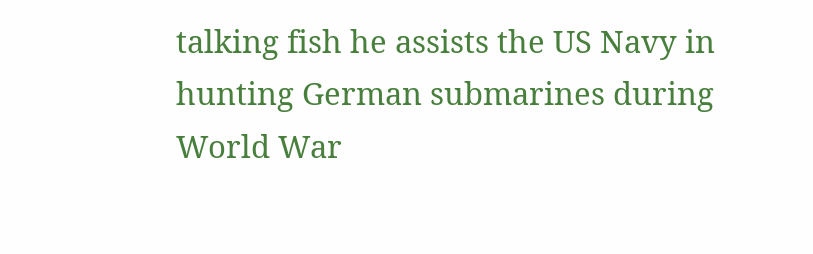talking fish he assists the US Navy in hunting German submarines during World War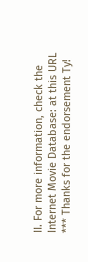II. For more information, check the Internet Movie Database: at this URL
*** Thanks for the endorsement Ty!